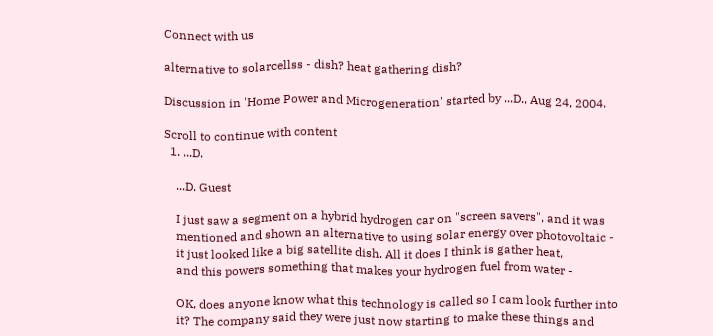Connect with us

alternative to solarcellss - dish? heat gathering dish?

Discussion in 'Home Power and Microgeneration' started by ...D., Aug 24, 2004.

Scroll to continue with content
  1. ...D.

    ...D. Guest

    I just saw a segment on a hybrid hydrogen car on "screen savers", and it was
    mentioned and shown an alternative to using solar energy over photovoltaic -
    it just looked like a big satellite dish. All it does I think is gather heat,
    and this powers something that makes your hydrogen fuel from water -

    OK, does anyone know what this technology is called so I cam look further into
    it? The company said they were just now starting to make these things and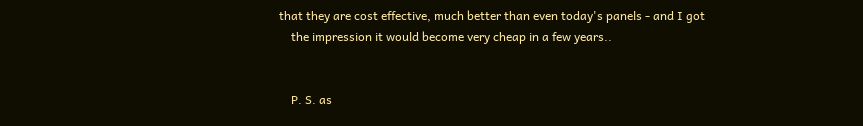that they are cost effective, much better than even today's panels - and I got
    the impression it would become very cheap in a few years..


    P. S. as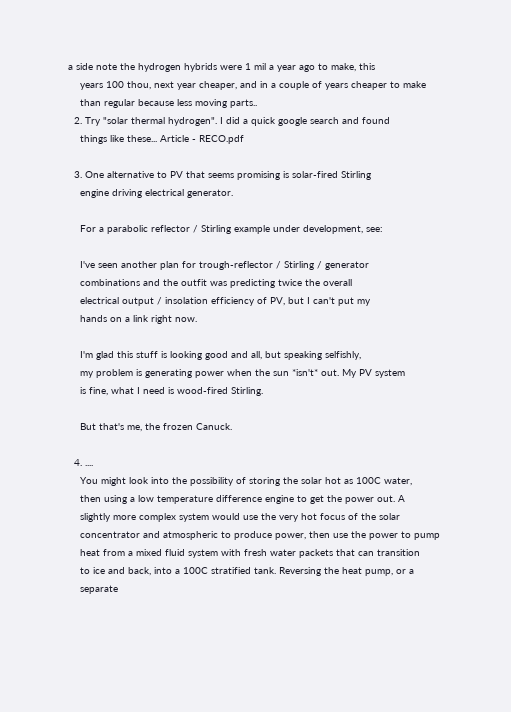a side note the hydrogen hybrids were 1 mil a year ago to make, this
    years 100 thou, next year cheaper, and in a couple of years cheaper to make
    than regular because less moving parts..
  2. Try "solar thermal hydrogen". I did a quick google search and found
    things like these... Article - RECO.pdf

  3. One alternative to PV that seems promising is solar-fired Stirling
    engine driving electrical generator.

    For a parabolic reflector / Stirling example under development, see:

    I've seen another plan for trough-reflector / Stirling / generator
    combinations and the outfit was predicting twice the overall
    electrical output / insolation efficiency of PV, but I can't put my
    hands on a link right now.

    I'm glad this stuff is looking good and all, but speaking selfishly,
    my problem is generating power when the sun *isn't* out. My PV system
    is fine, what I need is wood-fired Stirling.

    But that's me, the frozen Canuck.

  4. ....
    You might look into the possibility of storing the solar hot as 100C water,
    then using a low temperature difference engine to get the power out. A
    slightly more complex system would use the very hot focus of the solar
    concentrator and atmospheric to produce power, then use the power to pump
    heat from a mixed fluid system with fresh water packets that can transition
    to ice and back, into a 100C stratified tank. Reversing the heat pump, or a
    separate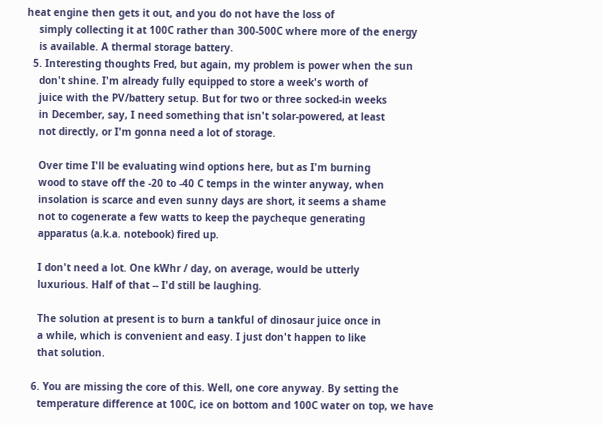heat engine then gets it out, and you do not have the loss of
    simply collecting it at 100C rather than 300-500C where more of the energy
    is available. A thermal storage battery.
  5. Interesting thoughts Fred, but again, my problem is power when the sun
    don't shine. I'm already fully equipped to store a week's worth of
    juice with the PV/battery setup. But for two or three socked-in weeks
    in December, say, I need something that isn't solar-powered, at least
    not directly, or I'm gonna need a lot of storage.

    Over time I'll be evaluating wind options here, but as I'm burning
    wood to stave off the -20 to -40 C temps in the winter anyway, when
    insolation is scarce and even sunny days are short, it seems a shame
    not to cogenerate a few watts to keep the paycheque generating
    apparatus (a.k.a. notebook) fired up.

    I don't need a lot. One kWhr / day, on average, would be utterly
    luxurious. Half of that -- I'd still be laughing.

    The solution at present is to burn a tankful of dinosaur juice once in
    a while, which is convenient and easy. I just don't happen to like
    that solution.

  6. You are missing the core of this. Well, one core anyway. By setting the
    temperature difference at 100C, ice on bottom and 100C water on top, we have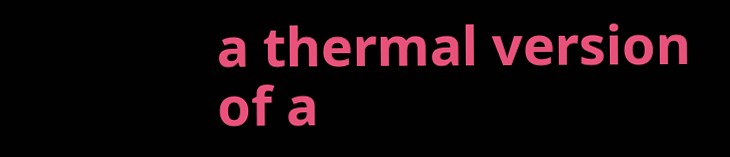a thermal version of a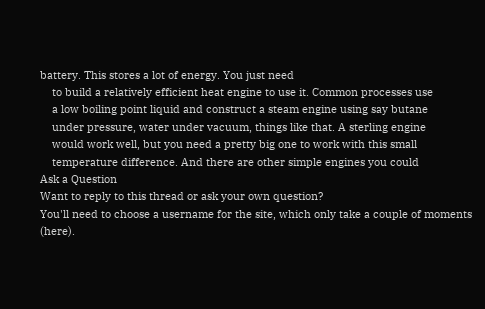battery. This stores a lot of energy. You just need
    to build a relatively efficient heat engine to use it. Common processes use
    a low boiling point liquid and construct a steam engine using say butane
    under pressure, water under vacuum, things like that. A sterling engine
    would work well, but you need a pretty big one to work with this small
    temperature difference. And there are other simple engines you could
Ask a Question
Want to reply to this thread or ask your own question?
You'll need to choose a username for the site, which only take a couple of moments (here).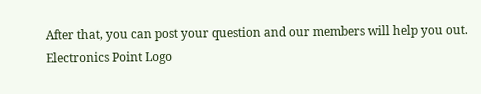After that, you can post your question and our members will help you out.
Electronics Point Logo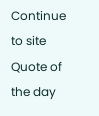Continue to site
Quote of the day